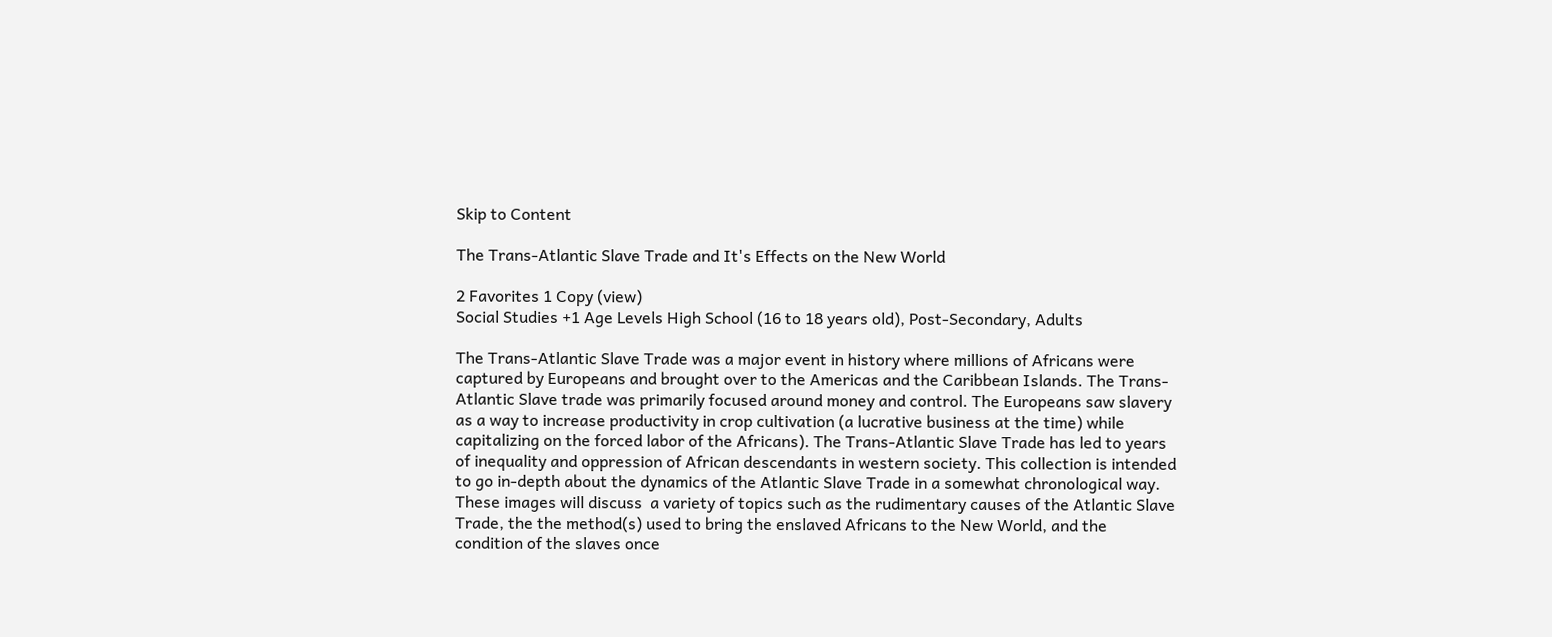Skip to Content

The Trans-Atlantic Slave Trade and It's Effects on the New World

2 Favorites 1 Copy (view)
Social Studies +1 Age Levels High School (16 to 18 years old), Post-Secondary, Adults

The Trans-Atlantic Slave Trade was a major event in history where millions of Africans were captured by Europeans and brought over to the Americas and the Caribbean Islands. The Trans-Atlantic Slave trade was primarily focused around money and control. The Europeans saw slavery as a way to increase productivity in crop cultivation (a lucrative business at the time) while capitalizing on the forced labor of the Africans). The Trans-Atlantic Slave Trade has led to years of inequality and oppression of African descendants in western society. This collection is intended to go in-depth about the dynamics of the Atlantic Slave Trade in a somewhat chronological way. These images will discuss  a variety of topics such as the rudimentary causes of the Atlantic Slave Trade, the the method(s) used to bring the enslaved Africans to the New World, and the condition of the slaves once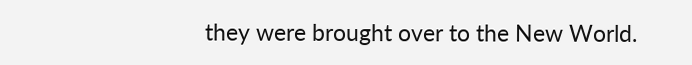they were brought over to the New World.